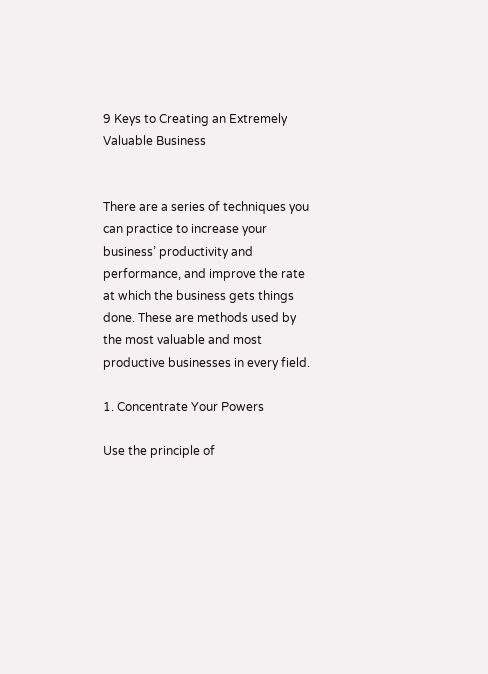9 Keys to Creating an Extremely Valuable Business


There are a series of techniques you can practice to increase your business’ productivity and performance, and improve the rate at which the business gets things done. These are methods used by the most valuable and most productive businesses in every field.

1. Concentrate Your Powers

Use the principle of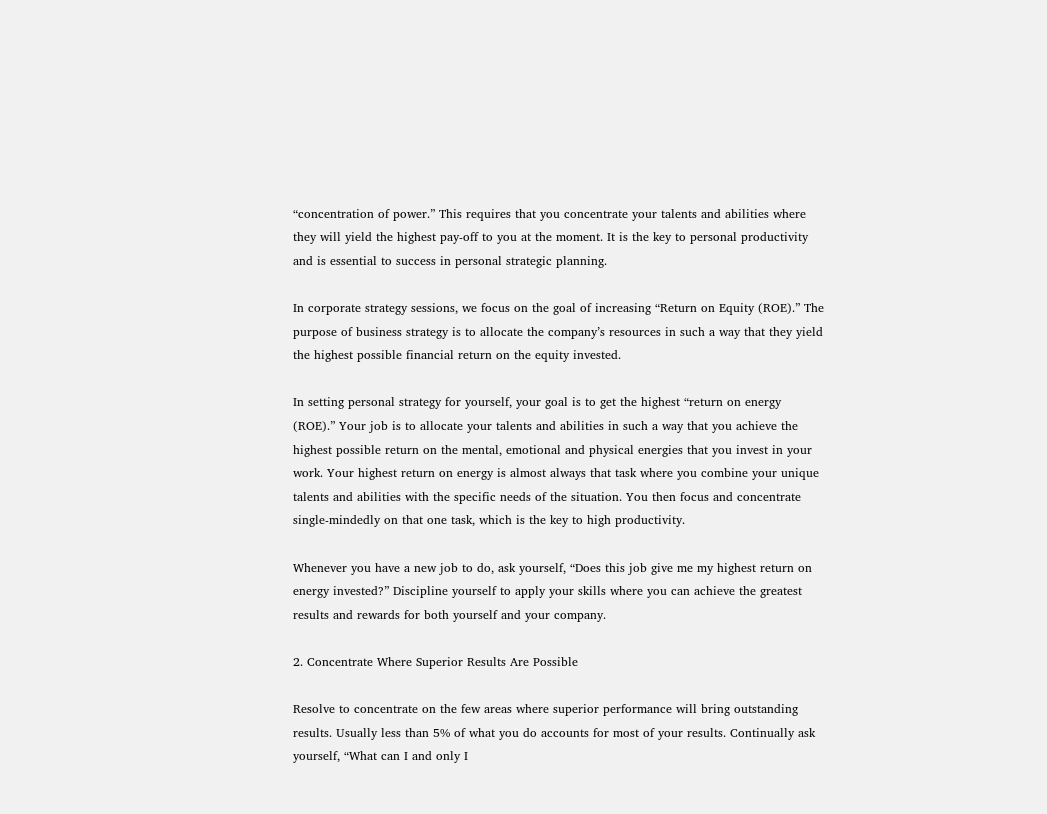“concentration of power.” This requires that you concentrate your talents and abilities where they will yield the highest pay-off to you at the moment. It is the key to personal productivity and is essential to success in personal strategic planning.

In corporate strategy sessions, we focus on the goal of increasing “Return on Equity (ROE).” The purpose of business strategy is to allocate the company’s resources in such a way that they yield the highest possible financial return on the equity invested.

In setting personal strategy for yourself, your goal is to get the highest “return on energy (ROE).” Your job is to allocate your talents and abilities in such a way that you achieve the highest possible return on the mental, emotional and physical energies that you invest in your work. Your highest return on energy is almost always that task where you combine your unique talents and abilities with the specific needs of the situation. You then focus and concentrate single-mindedly on that one task, which is the key to high productivity.

Whenever you have a new job to do, ask yourself, “Does this job give me my highest return on energy invested?” Discipline yourself to apply your skills where you can achieve the greatest results and rewards for both yourself and your company.

2. Concentrate Where Superior Results Are Possible

Resolve to concentrate on the few areas where superior performance will bring outstanding results. Usually less than 5% of what you do accounts for most of your results. Continually ask yourself, “What can I and only I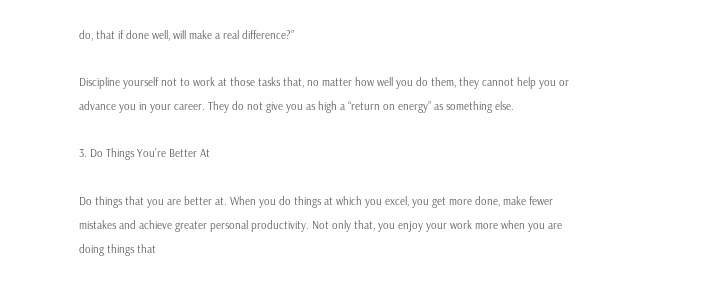do, that if done well, will make a real difference?”

Discipline yourself not to work at those tasks that, no matter how well you do them, they cannot help you or advance you in your career. They do not give you as high a “return on energy” as something else.

3. Do Things You’re Better At

Do things that you are better at. When you do things at which you excel, you get more done, make fewer mistakes and achieve greater personal productivity. Not only that, you enjoy your work more when you are doing things that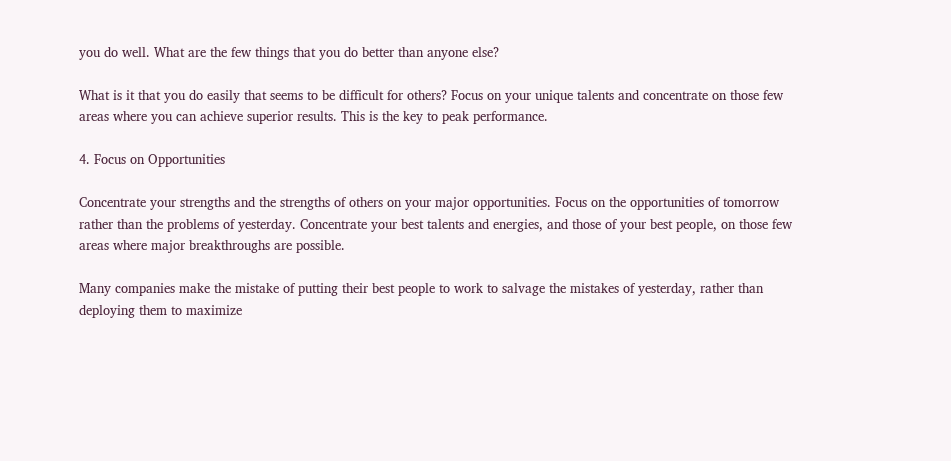you do well. What are the few things that you do better than anyone else?

What is it that you do easily that seems to be difficult for others? Focus on your unique talents and concentrate on those few areas where you can achieve superior results. This is the key to peak performance.

4. Focus on Opportunities

Concentrate your strengths and the strengths of others on your major opportunities. Focus on the opportunities of tomorrow rather than the problems of yesterday. Concentrate your best talents and energies, and those of your best people, on those few areas where major breakthroughs are possible.

Many companies make the mistake of putting their best people to work to salvage the mistakes of yesterday, rather than deploying them to maximize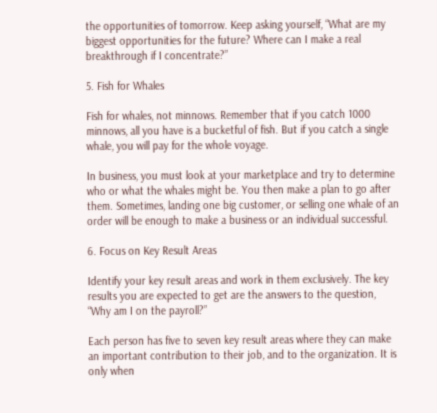the opportunities of tomorrow. Keep asking yourself, “What are my biggest opportunities for the future? Where can I make a real breakthrough if I concentrate?”

5. Fish for Whales

Fish for whales, not minnows. Remember that if you catch 1000 minnows, all you have is a bucketful of fish. But if you catch a single whale, you will pay for the whole voyage.

In business, you must look at your marketplace and try to determine who or what the whales might be. You then make a plan to go after them. Sometimes, landing one big customer, or selling one whale of an order will be enough to make a business or an individual successful.

6. Focus on Key Result Areas

Identify your key result areas and work in them exclusively. The key results you are expected to get are the answers to the question, “Why am I on the payroll?”

Each person has five to seven key result areas where they can make an important contribution to their job, and to the organization. It is only when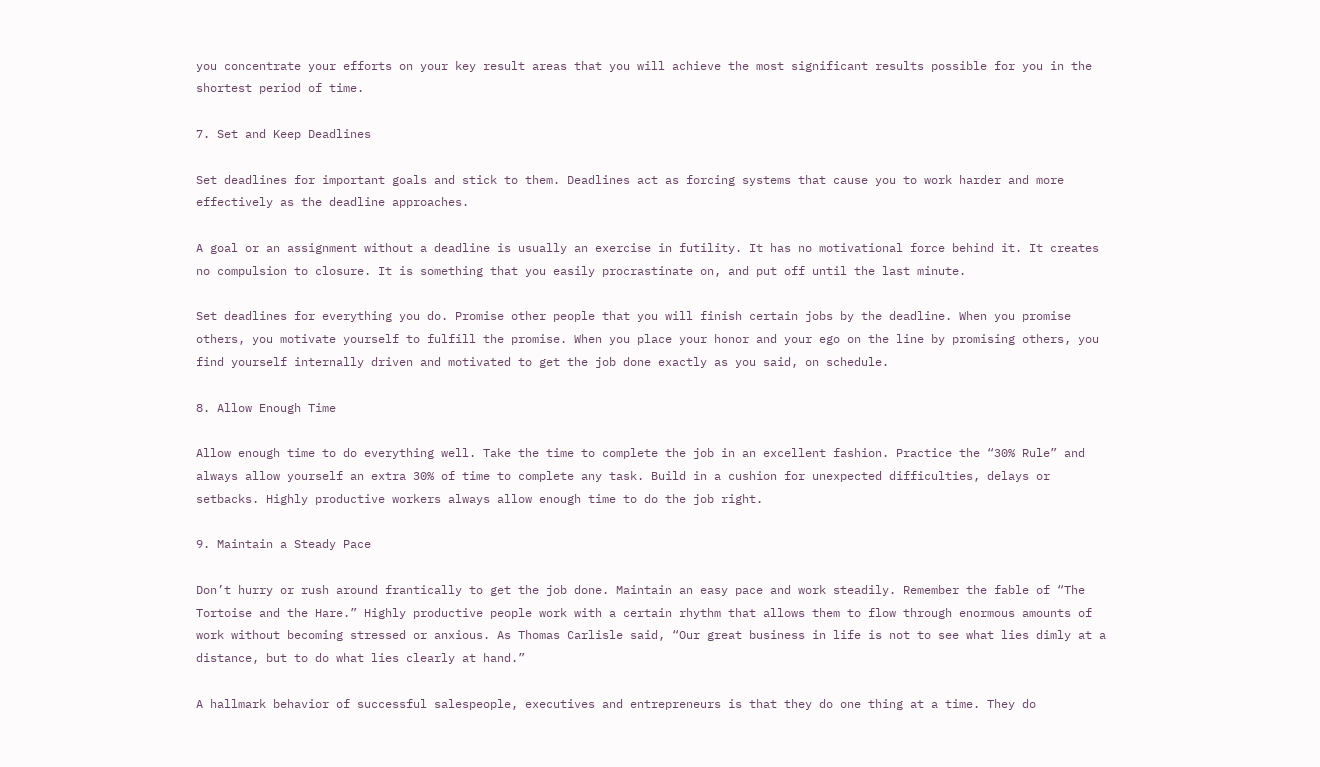you concentrate your efforts on your key result areas that you will achieve the most significant results possible for you in the shortest period of time.

7. Set and Keep Deadlines

Set deadlines for important goals and stick to them. Deadlines act as forcing systems that cause you to work harder and more effectively as the deadline approaches.

A goal or an assignment without a deadline is usually an exercise in futility. It has no motivational force behind it. It creates no compulsion to closure. It is something that you easily procrastinate on, and put off until the last minute.

Set deadlines for everything you do. Promise other people that you will finish certain jobs by the deadline. When you promise others, you motivate yourself to fulfill the promise. When you place your honor and your ego on the line by promising others, you find yourself internally driven and motivated to get the job done exactly as you said, on schedule.

8. Allow Enough Time

Allow enough time to do everything well. Take the time to complete the job in an excellent fashion. Practice the “30% Rule” and always allow yourself an extra 30% of time to complete any task. Build in a cushion for unexpected difficulties, delays or setbacks. Highly productive workers always allow enough time to do the job right.

9. Maintain a Steady Pace

Don’t hurry or rush around frantically to get the job done. Maintain an easy pace and work steadily. Remember the fable of “The Tortoise and the Hare.” Highly productive people work with a certain rhythm that allows them to flow through enormous amounts of work without becoming stressed or anxious. As Thomas Carlisle said, “Our great business in life is not to see what lies dimly at a distance, but to do what lies clearly at hand.”

A hallmark behavior of successful salespeople, executives and entrepreneurs is that they do one thing at a time. They do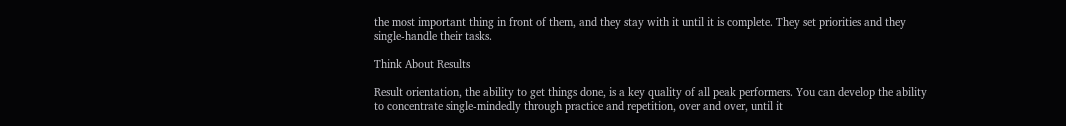the most important thing in front of them, and they stay with it until it is complete. They set priorities and they single-handle their tasks.

Think About Results

Result orientation, the ability to get things done, is a key quality of all peak performers. You can develop the ability to concentrate single-mindedly through practice and repetition, over and over, until it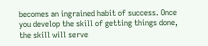becomes an ingrained habit of success. Once you develop the skill of getting things done, the skill will serve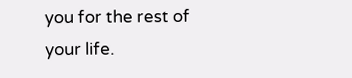you for the rest of your life.